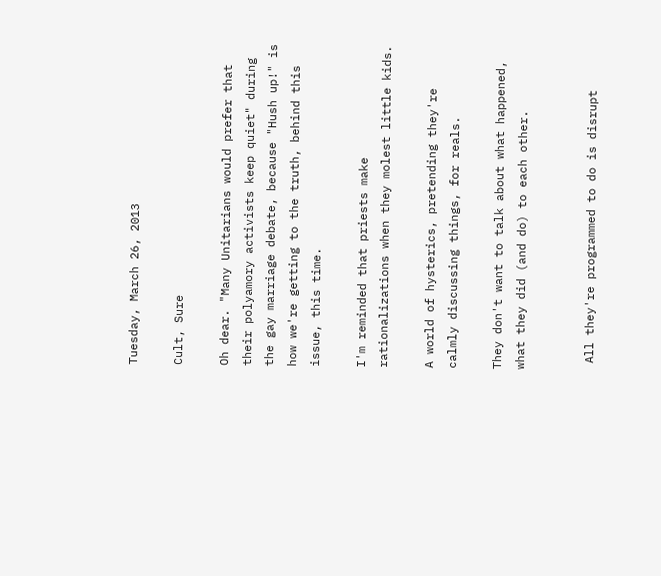Tuesday, March 26, 2013

Cult, Sure

Oh dear. "Many Unitarians would prefer that their polyamory activists keep quiet" during the gay marriage debate, because "Hush up!" is how we're getting to the truth, behind this issue, this time.

I'm reminded that priests make rationalizations when they molest little kids.

A world of hysterics, pretending they're calmly discussing things, for reals.

They don't want to talk about what happened, what they did (and do) to each other.


 All they're programmed to do is disrupt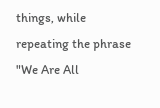things, while repeating the phrase "We Are All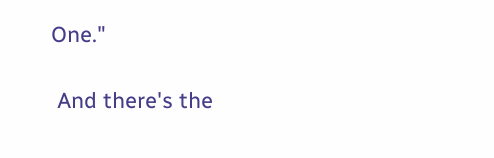One."

 And there's the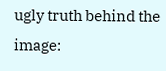ugly truth behind the image: